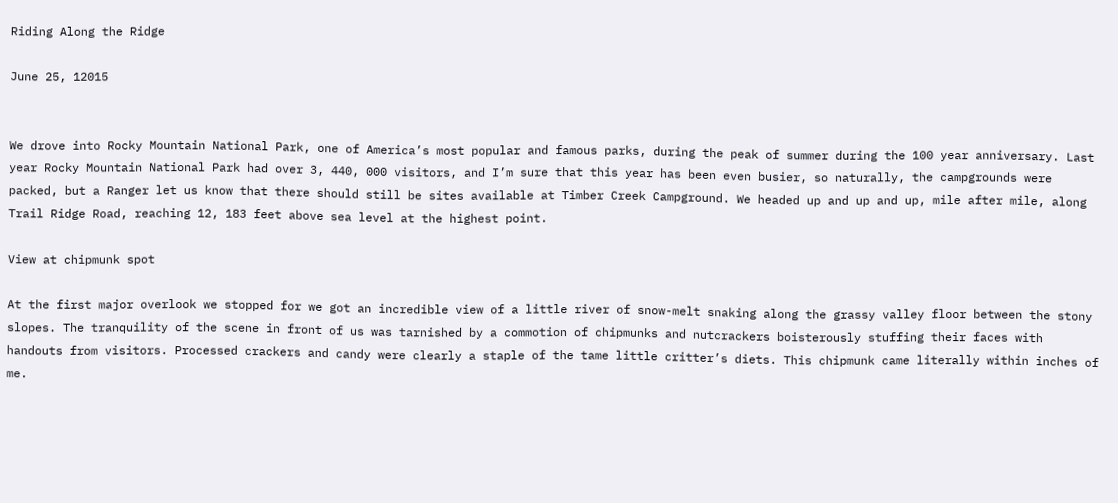Riding Along the Ridge

June 25, 12015


We drove into Rocky Mountain National Park, one of America’s most popular and famous parks, during the peak of summer during the 100 year anniversary. Last year Rocky Mountain National Park had over 3, 440, 000 visitors, and I’m sure that this year has been even busier, so naturally, the campgrounds were packed, but a Ranger let us know that there should still be sites available at Timber Creek Campground. We headed up and up and up, mile after mile, along Trail Ridge Road, reaching 12, 183 feet above sea level at the highest point.

View at chipmunk spot

At the first major overlook we stopped for we got an incredible view of a little river of snow-melt snaking along the grassy valley floor between the stony slopes. The tranquility of the scene in front of us was tarnished by a commotion of chipmunks and nutcrackers boisterously stuffing their faces with handouts from visitors. Processed crackers and candy were clearly a staple of the tame little critter’s diets. This chipmunk came literally within inches of me.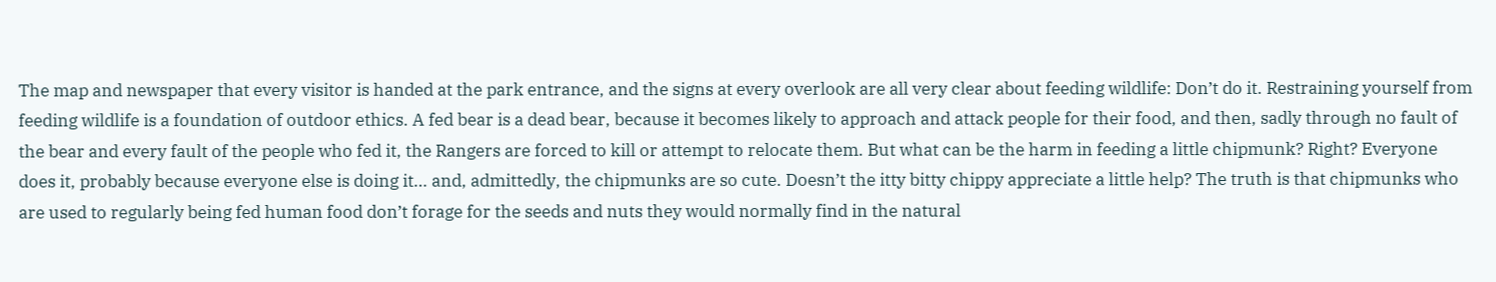The map and newspaper that every visitor is handed at the park entrance, and the signs at every overlook are all very clear about feeding wildlife: Don’t do it. Restraining yourself from feeding wildlife is a foundation of outdoor ethics. A fed bear is a dead bear, because it becomes likely to approach and attack people for their food, and then, sadly through no fault of the bear and every fault of the people who fed it, the Rangers are forced to kill or attempt to relocate them. But what can be the harm in feeding a little chipmunk? Right? Everyone does it, probably because everyone else is doing it… and, admittedly, the chipmunks are so cute. Doesn’t the itty bitty chippy appreciate a little help? The truth is that chipmunks who are used to regularly being fed human food don’t forage for the seeds and nuts they would normally find in the natural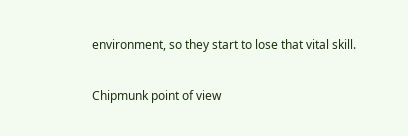environment, so they start to lose that vital skill.

Chipmunk point of view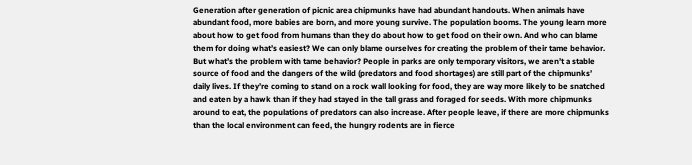Generation after generation of picnic area chipmunks have had abundant handouts. When animals have abundant food, more babies are born, and more young survive. The population booms. The young learn more about how to get food from humans than they do about how to get food on their own. And who can blame them for doing what’s easiest? We can only blame ourselves for creating the problem of their tame behavior. But what’s the problem with tame behavior? People in parks are only temporary visitors, we aren’t a stable source of food and the dangers of the wild (predators and food shortages) are still part of the chipmunks’ daily lives. If they’re coming to stand on a rock wall looking for food, they are way more likely to be snatched and eaten by a hawk than if they had stayed in the tall grass and foraged for seeds. With more chipmunks around to eat, the populations of predators can also increase. After people leave, if there are more chipmunks than the local environment can feed, the hungry rodents are in fierce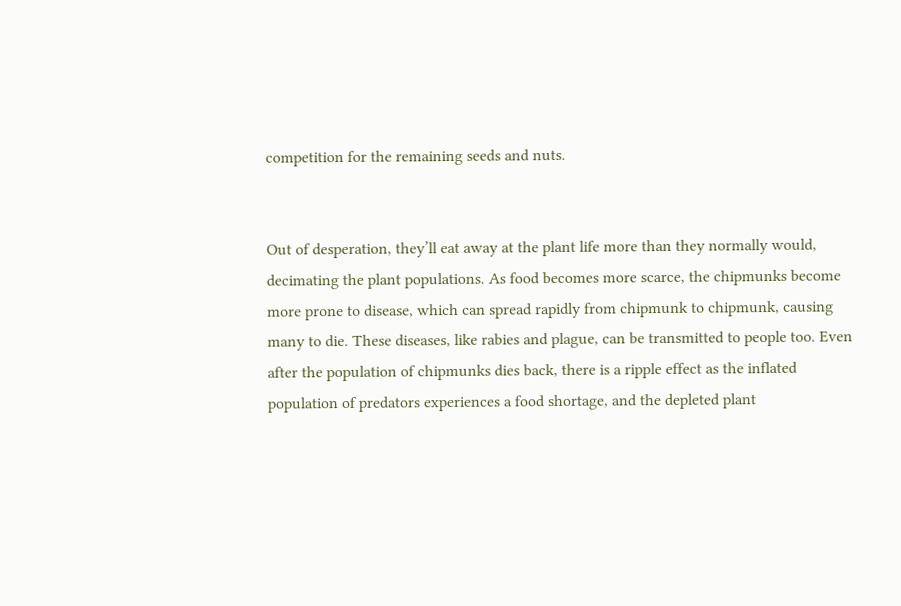competition for the remaining seeds and nuts.


Out of desperation, they’ll eat away at the plant life more than they normally would, decimating the plant populations. As food becomes more scarce, the chipmunks become more prone to disease, which can spread rapidly from chipmunk to chipmunk, causing many to die. These diseases, like rabies and plague, can be transmitted to people too. Even after the population of chipmunks dies back, there is a ripple effect as the inflated population of predators experiences a food shortage, and the depleted plant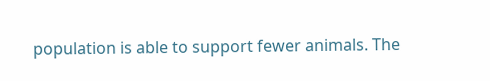population is able to support fewer animals. The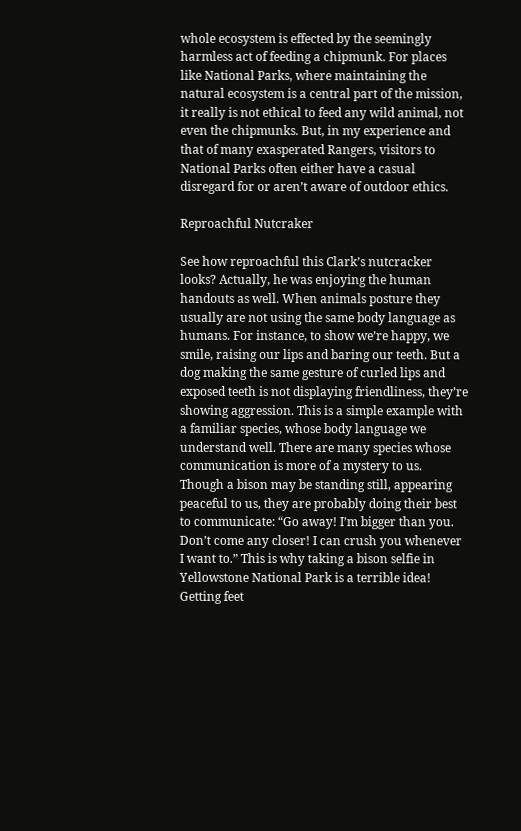whole ecosystem is effected by the seemingly harmless act of feeding a chipmunk. For places like National Parks, where maintaining the natural ecosystem is a central part of the mission, it really is not ethical to feed any wild animal, not even the chipmunks. But, in my experience and that of many exasperated Rangers, visitors to National Parks often either have a casual disregard for or aren’t aware of outdoor ethics.

Reproachful Nutcraker

See how reproachful this Clark’s nutcracker looks? Actually, he was enjoying the human handouts as well. When animals posture they usually are not using the same body language as humans. For instance, to show we’re happy, we smile, raising our lips and baring our teeth. But a dog making the same gesture of curled lips and exposed teeth is not displaying friendliness, they’re showing aggression. This is a simple example with a familiar species, whose body language we understand well. There are many species whose communication is more of a mystery to us. Though a bison may be standing still, appearing peaceful to us, they are probably doing their best to communicate: “Go away! I’m bigger than you. Don’t come any closer! I can crush you whenever I want to.” This is why taking a bison selfie in Yellowstone National Park is a terrible idea! Getting feet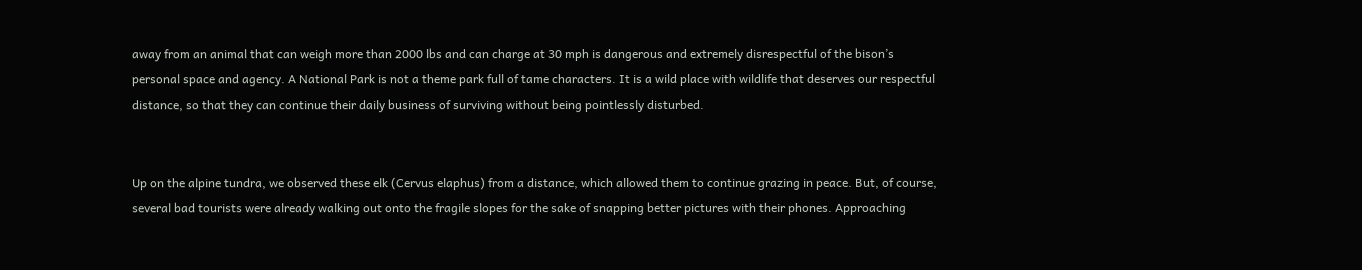away from an animal that can weigh more than 2000 lbs and can charge at 30 mph is dangerous and extremely disrespectful of the bison’s personal space and agency. A National Park is not a theme park full of tame characters. It is a wild place with wildlife that deserves our respectful distance, so that they can continue their daily business of surviving without being pointlessly disturbed.


Up on the alpine tundra, we observed these elk (Cervus elaphus) from a distance, which allowed them to continue grazing in peace. But, of course, several bad tourists were already walking out onto the fragile slopes for the sake of snapping better pictures with their phones. Approaching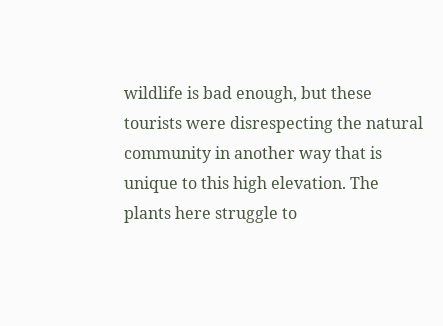wildlife is bad enough, but these tourists were disrespecting the natural community in another way that is unique to this high elevation. The plants here struggle to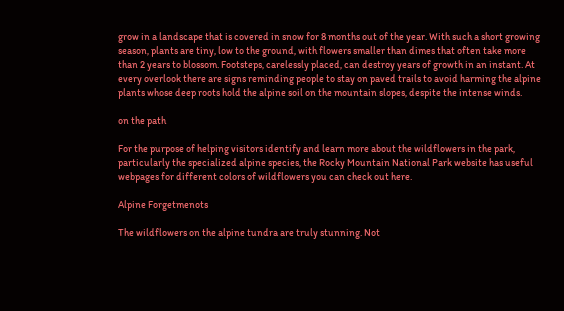grow in a landscape that is covered in snow for 8 months out of the year. With such a short growing season, plants are tiny, low to the ground, with flowers smaller than dimes that often take more than 2 years to blossom. Footsteps, carelessly placed, can destroy years of growth in an instant. At every overlook there are signs reminding people to stay on paved trails to avoid harming the alpine plants whose deep roots hold the alpine soil on the mountain slopes, despite the intense winds.

on the path

For the purpose of helping visitors identify and learn more about the wildflowers in the park, particularly the specialized alpine species, the Rocky Mountain National Park website has useful webpages for different colors of wildflowers you can check out here.

Alpine Forgetmenots

The wildflowers on the alpine tundra are truly stunning. Not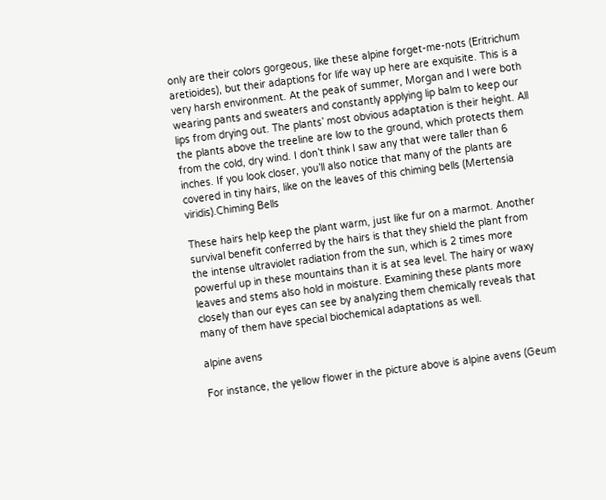only are their colors gorgeous, like these alpine forget-me-nots (Eritrichum aretioides), but their adaptions for life way up here are exquisite. This is a very harsh environment. At the peak of summer, Morgan and I were both wearing pants and sweaters and constantly applying lip balm to keep our lips from drying out. The plants’ most obvious adaptation is their height. All the plants above the treeline are low to the ground, which protects them from the cold, dry wind. I don’t think I saw any that were taller than 6 inches. If you look closer, you’ll also notice that many of the plants are covered in tiny hairs, like on the leaves of this chiming bells (Mertensia viridis).Chiming Bells

These hairs help keep the plant warm, just like fur on a marmot. Another survival benefit conferred by the hairs is that they shield the plant from the intense ultraviolet radiation from the sun, which is 2 times more powerful up in these mountains than it is at sea level. The hairy or waxy leaves and stems also hold in moisture. Examining these plants more closely than our eyes can see by analyzing them chemically reveals that many of them have special biochemical adaptations as well.

alpine avens

For instance, the yellow flower in the picture above is alpine avens (Geum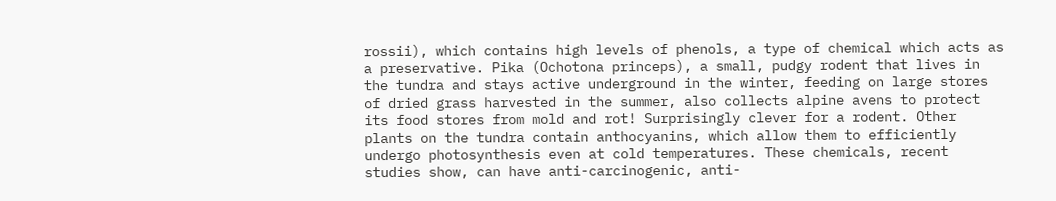rossii), which contains high levels of phenols, a type of chemical which acts as a preservative. Pika (Ochotona princeps), a small, pudgy rodent that lives in the tundra and stays active underground in the winter, feeding on large stores of dried grass harvested in the summer, also collects alpine avens to protect its food stores from mold and rot! Surprisingly clever for a rodent. Other plants on the tundra contain anthocyanins, which allow them to efficiently undergo photosynthesis even at cold temperatures. These chemicals, recent studies show, can have anti-carcinogenic, anti-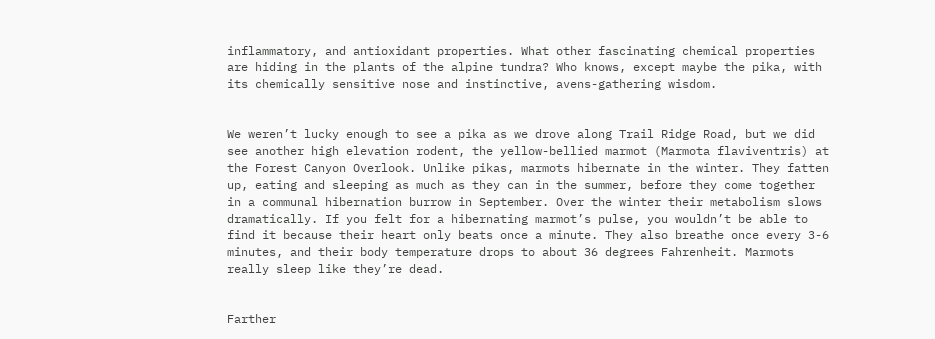inflammatory, and antioxidant properties. What other fascinating chemical properties are hiding in the plants of the alpine tundra? Who knows, except maybe the pika, with its chemically sensitive nose and instinctive, avens-gathering wisdom.


We weren’t lucky enough to see a pika as we drove along Trail Ridge Road, but we did see another high elevation rodent, the yellow-bellied marmot (Marmota flaviventris) at the Forest Canyon Overlook. Unlike pikas, marmots hibernate in the winter. They fatten up, eating and sleeping as much as they can in the summer, before they come together in a communal hibernation burrow in September. Over the winter their metabolism slows dramatically. If you felt for a hibernating marmot’s pulse, you wouldn’t be able to find it because their heart only beats once a minute. They also breathe once every 3-6 minutes, and their body temperature drops to about 36 degrees Fahrenheit. Marmots really sleep like they’re dead.


Farther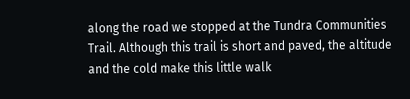along the road we stopped at the Tundra Communities Trail. Although this trail is short and paved, the altitude and the cold make this little walk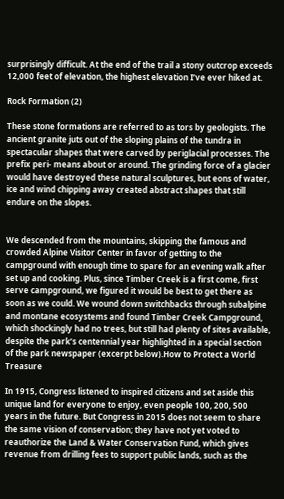surprisingly difficult. At the end of the trail a stony outcrop exceeds 12,000 feet of elevation, the highest elevation I’ve ever hiked at.

Rock Formation (2)

These stone formations are referred to as tors by geologists. The ancient granite juts out of the sloping plains of the tundra in spectacular shapes that were carved by periglacial processes. The prefix peri- means about or around. The grinding force of a glacier would have destroyed these natural sculptures, but eons of water, ice and wind chipping away created abstract shapes that still endure on the slopes.


We descended from the mountains, skipping the famous and crowded Alpine Visitor Center in favor of getting to the campground with enough time to spare for an evening walk after set up and cooking. Plus, since Timber Creek is a first come, first serve campground, we figured it would be best to get there as soon as we could. We wound down switchbacks through subalpine and montane ecosystems and found Timber Creek Campground, which shockingly had no trees, but still had plenty of sites available, despite the park’s centennial year highlighted in a special section of the park newspaper (excerpt below).How to Protect a World Treasure

In 1915, Congress listened to inspired citizens and set aside this unique land for everyone to enjoy, even people 100, 200, 500 years in the future. But Congress in 2015 does not seem to share the same vision of conservation; they have not yet voted to reauthorize the Land & Water Conservation Fund, which gives revenue from drilling fees to support public lands, such as the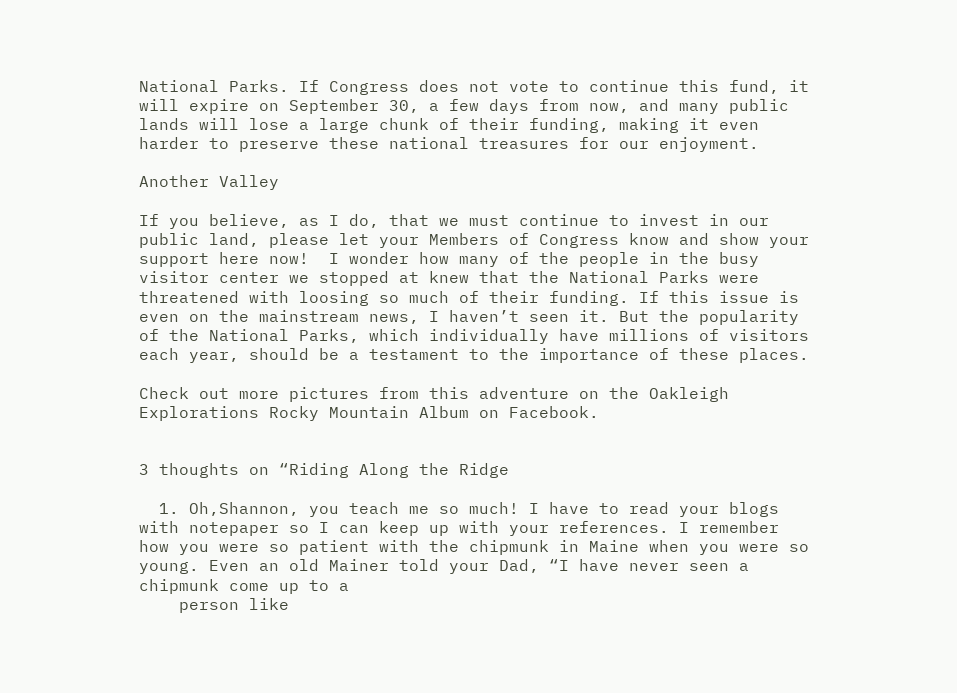National Parks. If Congress does not vote to continue this fund, it will expire on September 30, a few days from now, and many public lands will lose a large chunk of their funding, making it even harder to preserve these national treasures for our enjoyment.

Another Valley

If you believe, as I do, that we must continue to invest in our public land, please let your Members of Congress know and show your support here now!  I wonder how many of the people in the busy visitor center we stopped at knew that the National Parks were threatened with loosing so much of their funding. If this issue is even on the mainstream news, I haven’t seen it. But the popularity of the National Parks, which individually have millions of visitors each year, should be a testament to the importance of these places.

Check out more pictures from this adventure on the Oakleigh Explorations Rocky Mountain Album on Facebook.


3 thoughts on “Riding Along the Ridge

  1. Oh,Shannon, you teach me so much! I have to read your blogs with notepaper so I can keep up with your references. I remember how you were so patient with the chipmunk in Maine when you were so young. Even an old Mainer told your Dad, “I have never seen a chipmunk come up to a
    person like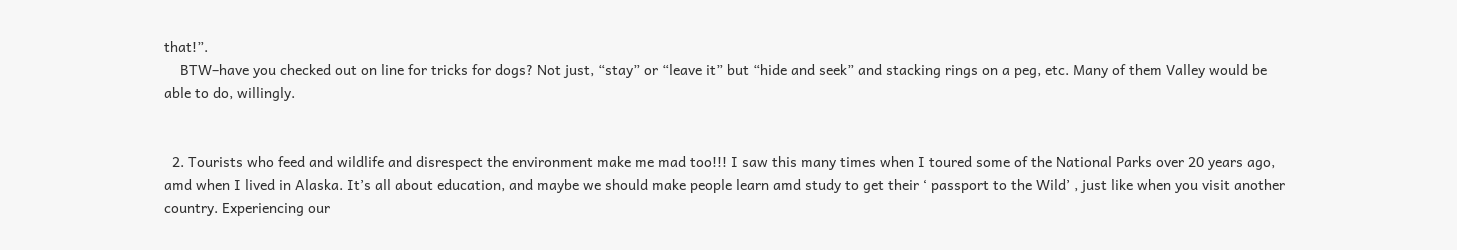that!”.
    BTW–have you checked out on line for tricks for dogs? Not just, “stay” or “leave it” but “hide and seek” and stacking rings on a peg, etc. Many of them Valley would be able to do, willingly.


  2. Tourists who feed and wildlife and disrespect the environment make me mad too!!! I saw this many times when I toured some of the National Parks over 20 years ago, amd when I lived in Alaska. It’s all about education, and maybe we should make people learn amd study to get their ‘ passport to the Wild’ , just like when you visit another country. Experiencing our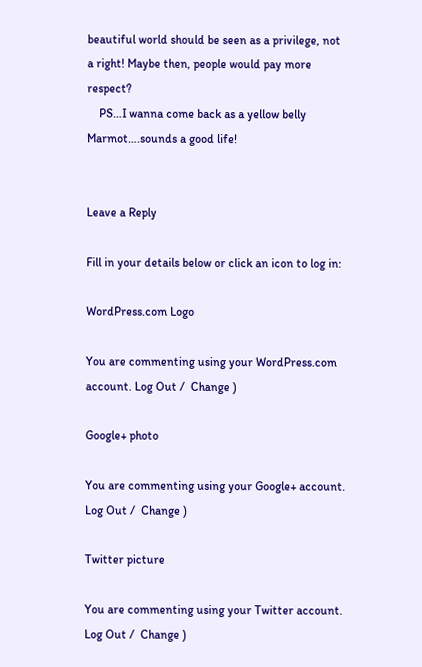beautiful world should be seen as a privilege, not a right! Maybe then, people would pay more respect?
    PS…I wanna come back as a yellow belly Marmot….sounds a good life!


Leave a Reply

Fill in your details below or click an icon to log in:

WordPress.com Logo

You are commenting using your WordPress.com account. Log Out /  Change )

Google+ photo

You are commenting using your Google+ account. Log Out /  Change )

Twitter picture

You are commenting using your Twitter account. Log Out /  Change )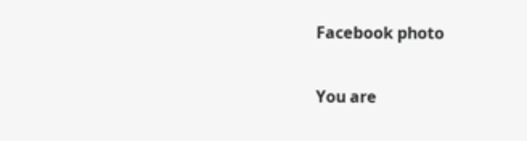Facebook photo

You are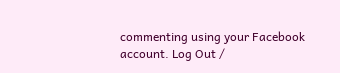commenting using your Facebook account. Log Out /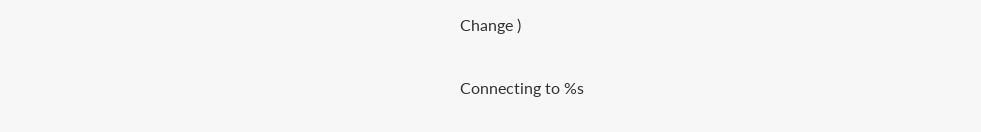Change )


Connecting to %s